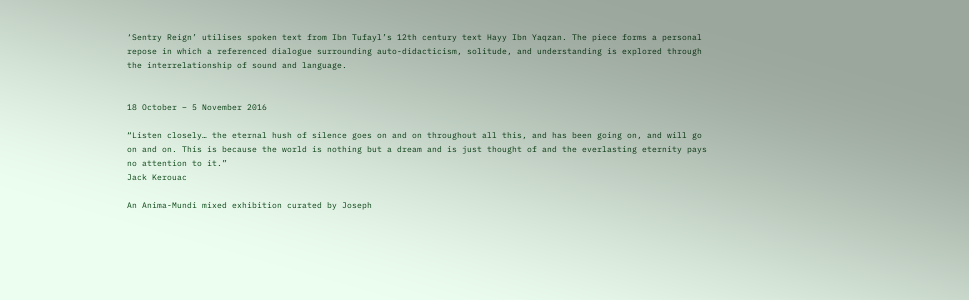‘Sentry Reign’ utilises spoken text from Ibn Tufayl’s 12th century text Hayy Ibn Yaqzan. The piece forms a personal repose in which a referenced dialogue surrounding auto-didacticism, solitude, and understanding is explored through the interrelationship of sound and language.


18 October – 5 November 2016

“Listen closely… the eternal hush of silence goes on and on throughout all this, and has been going on, and will go on and on. This is because the world is nothing but a dream and is just thought of and the everlasting eternity pays no attention to it.”
Jack Kerouac

An Anima-Mundi mixed exhibition curated by Joseph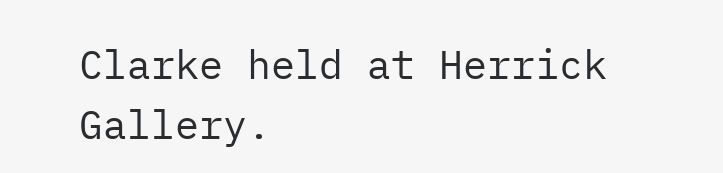Clarke held at Herrick Gallery.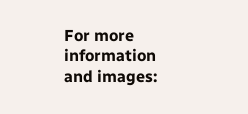For more information and images: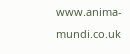www.anima-mundi.co.uk